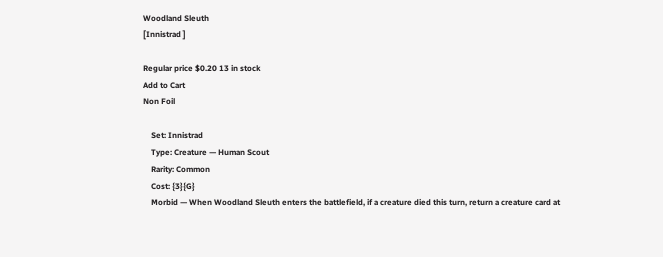Woodland Sleuth
[Innistrad ]

Regular price $0.20 13 in stock
Add to Cart
Non Foil

    Set: Innistrad
    Type: Creature — Human Scout
    Rarity: Common
    Cost: {3}{G}
    Morbid — When Woodland Sleuth enters the battlefield, if a creature died this turn, return a creature card at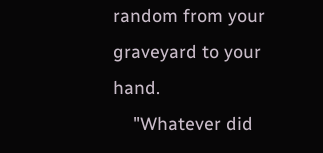random from your graveyard to your hand.
    "Whatever did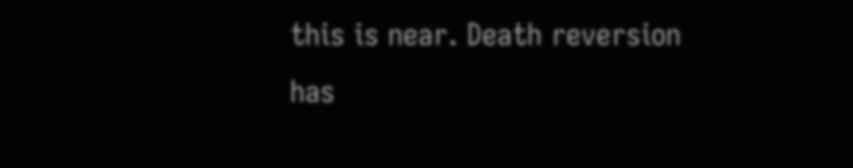this is near. Death reversion has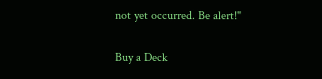not yet occurred. Be alert!"

Buy a Deck